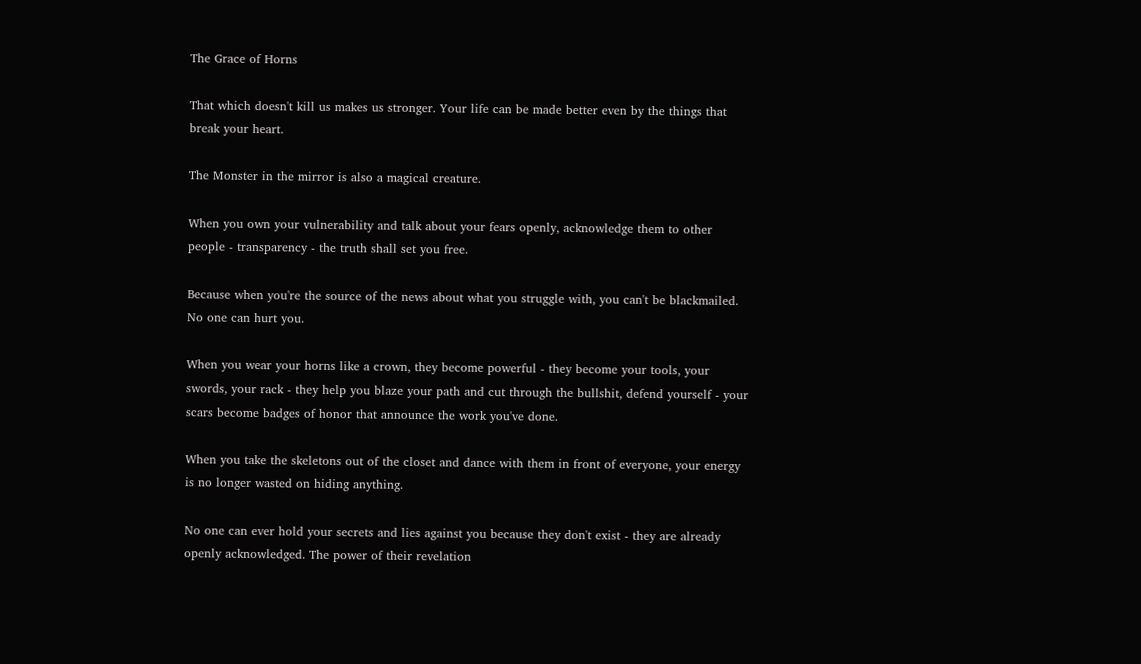The Grace of Horns

That which doesn't kill us makes us stronger. Your life can be made better even by the things that break your heart.

The Monster in the mirror is also a magical creature.

When you own your vulnerability and talk about your fears openly, acknowledge them to other people - transparency - the truth shall set you free.

Because when you're the source of the news about what you struggle with, you can't be blackmailed. No one can hurt you.

When you wear your horns like a crown, they become powerful - they become your tools, your swords, your rack - they help you blaze your path and cut through the bullshit, defend yourself - your scars become badges of honor that announce the work you've done.

When you take the skeletons out of the closet and dance with them in front of everyone, your energy is no longer wasted on hiding anything.

No one can ever hold your secrets and lies against you because they don't exist - they are already openly acknowledged. The power of their revelation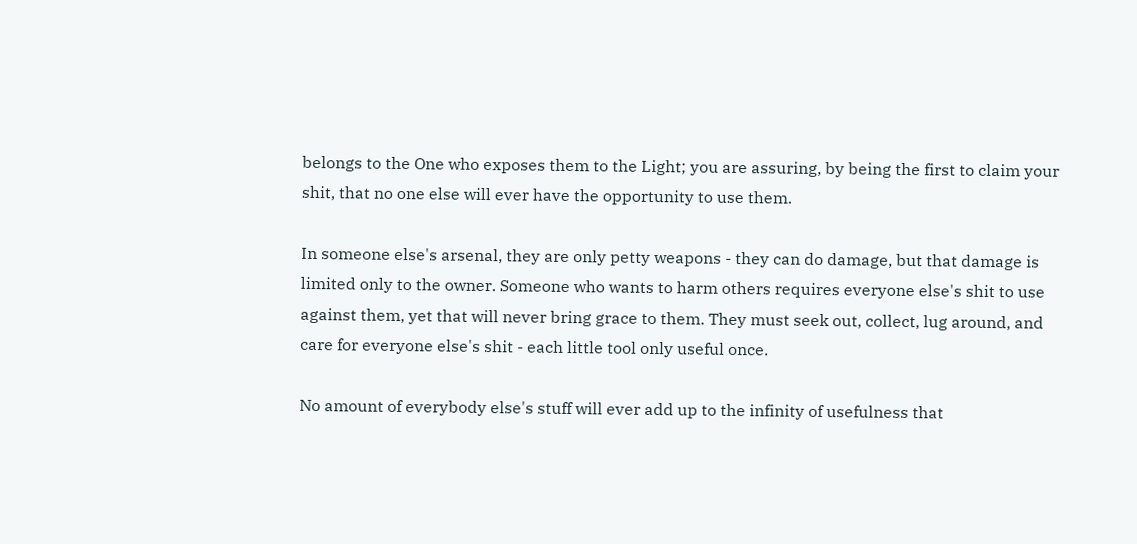belongs to the One who exposes them to the Light; you are assuring, by being the first to claim your shit, that no one else will ever have the opportunity to use them.

In someone else's arsenal, they are only petty weapons - they can do damage, but that damage is limited only to the owner. Someone who wants to harm others requires everyone else's shit to use against them, yet that will never bring grace to them. They must seek out, collect, lug around, and care for everyone else's shit - each little tool only useful once.

No amount of everybody else's stuff will ever add up to the infinity of usefulness that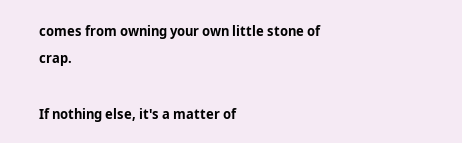comes from owning your own little stone of crap.

If nothing else, it's a matter of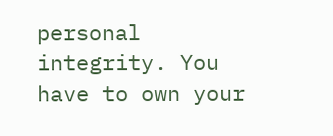personal integrity. You have to own your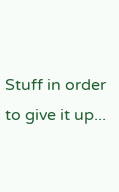Stuff in order to give it up...